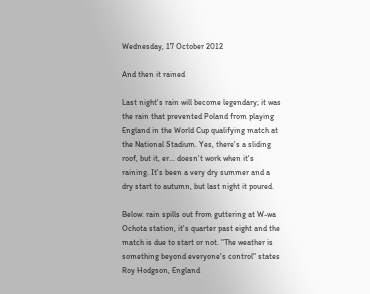Wednesday, 17 October 2012

And then it rained

Last night's rain will become legendary; it was the rain that prevented Poland from playing England in the World Cup qualifying match at the National Stadium. Yes, there's a sliding roof, but it, er... doesn't work when it's raining. It's been a very dry summer and a dry start to autumn, but last night it poured.

Below: rain spills out from guttering at W-wa Ochota station, it's quarter past eight and the match is due to start or not. "The weather is something beyond everyone's control" states Roy Hodgson, England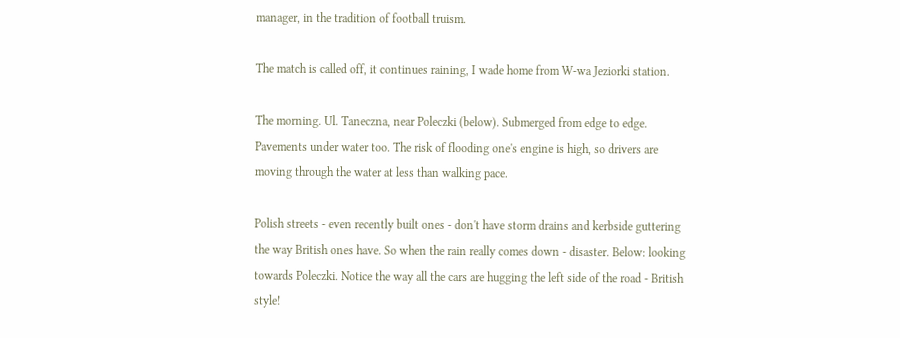manager, in the tradition of football truism.

The match is called off, it continues raining, I wade home from W-wa Jeziorki station.

The morning. Ul. Taneczna, near Poleczki (below). Submerged from edge to edge. Pavements under water too. The risk of flooding one's engine is high, so drivers are moving through the water at less than walking pace.

Polish streets - even recently built ones - don't have storm drains and kerbside guttering the way British ones have. So when the rain really comes down - disaster. Below: looking towards Poleczki. Notice the way all the cars are hugging the left side of the road - British style!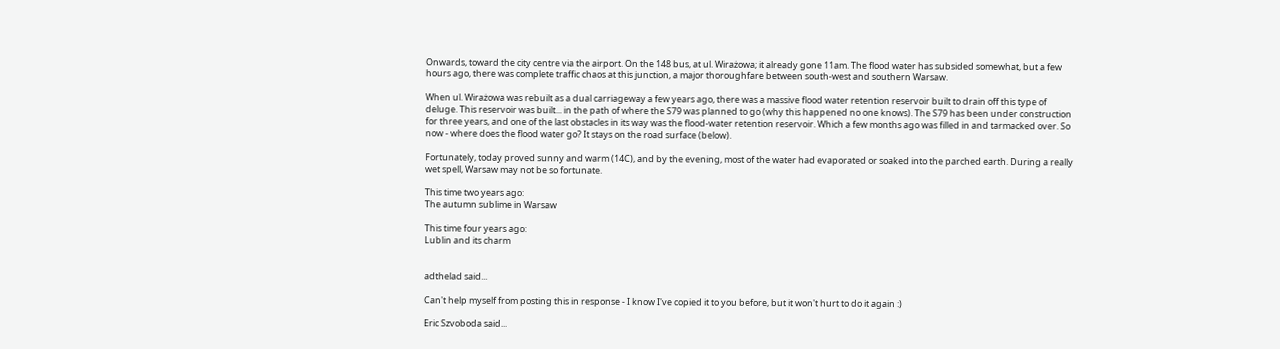Onwards, toward the city centre via the airport. On the 148 bus, at ul. Wirażowa; it already gone 11am. The flood water has subsided somewhat, but a few hours ago, there was complete traffic chaos at this junction, a major thoroughfare between south-west and southern Warsaw.

When ul. Wirażowa was rebuilt as a dual carriageway a few years ago, there was a massive flood water retention reservoir built to drain off this type of deluge. This reservoir was built... in the path of where the S79 was planned to go (why this happened no one knows). The S79 has been under construction for three years, and one of the last obstacles in its way was the flood-water retention reservoir. Which a few months ago was filled in and tarmacked over. So now - where does the flood water go? It stays on the road surface (below).

Fortunately, today proved sunny and warm (14C), and by the evening, most of the water had evaporated or soaked into the parched earth. During a really wet spell, Warsaw may not be so fortunate.

This time two years ago:
The autumn sublime in Warsaw

This time four years ago:
Lublin and its charm


adthelad said...

Can't help myself from posting this in response - I know I've copied it to you before, but it won't hurt to do it again :)

Eric Szvoboda said...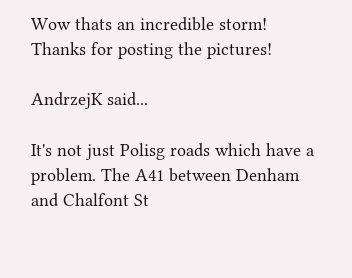Wow thats an incredible storm! Thanks for posting the pictures!

AndrzejK said...

It's not just Polisg roads which have a problem. The A41 between Denham and Chalfont St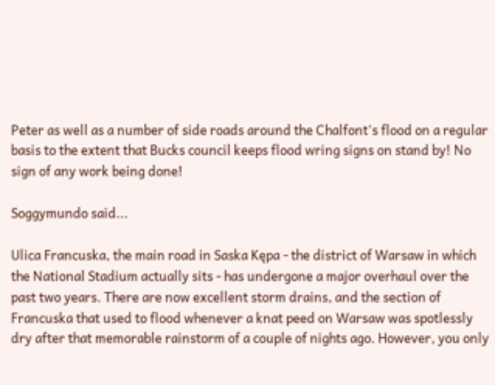Peter as well as a number of side roads around the Chalfont's flood on a regular basis to the extent that Bucks council keeps flood wring signs on stand by! No sign of any work being done!

Soggymundo said...

Ulica Francuska, the main road in Saska Kępa - the district of Warsaw in which the National Stadium actually sits - has undergone a major overhaul over the past two years. There are now excellent storm drains, and the section of Francuska that used to flood whenever a knat peed on Warsaw was spotlessly dry after that memorable rainstorm of a couple of nights ago. However, you only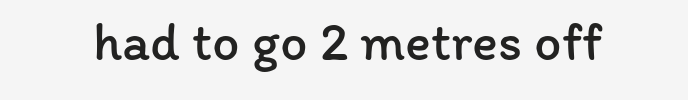had to go 2 metres off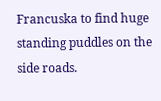Francuska to find huge standing puddles on the side roads.